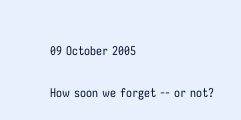09 October 2005

How soon we forget -- or not?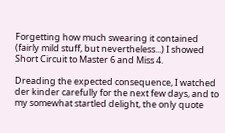Forgetting how much swearing it contained (fairly mild stuff, but nevertheless...) I showed Short Circuit to Master 6 and Miss 4.

Dreading the expected consequence, I watched der kinder carefully for the next few days, and to my somewhat startled delight, the only quote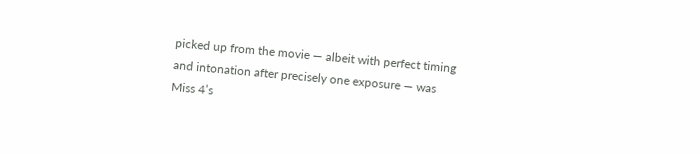picked up from the movie — albeit with perfect timing and intonation after precisely one exposure — was Miss 4’s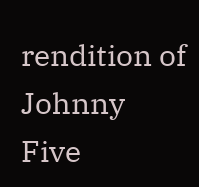rendition of Johnny Five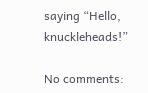saying “Hello, knuckleheads!”

No comments: